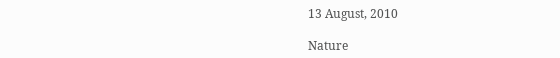13 August, 2010

Nature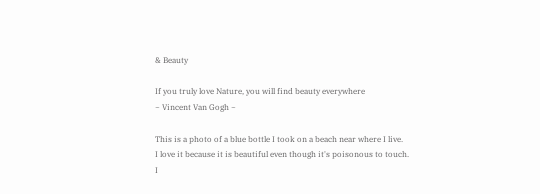& Beauty

If you truly love Nature, you will find beauty everywhere
~ Vincent Van Gogh ~

This is a photo of a blue bottle I took on a beach near where I live.
I love it because it is beautiful even though it's poisonous to touch.
I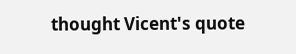thought Vicent's quote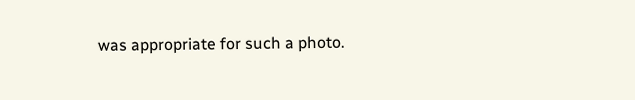was appropriate for such a photo.